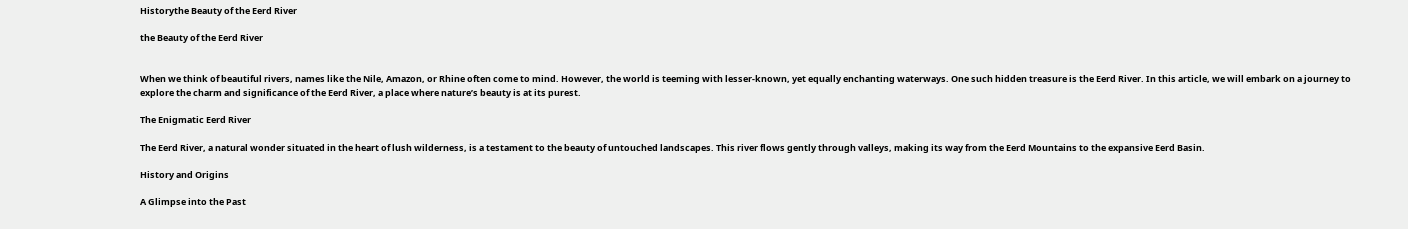Historythe Beauty of the Eerd River

the Beauty of the Eerd River


When we think of beautiful rivers, names like the Nile, Amazon, or Rhine often come to mind. However, the world is teeming with lesser-known, yet equally enchanting waterways. One such hidden treasure is the Eerd River. In this article, we will embark on a journey to explore the charm and significance of the Eerd River, a place where nature’s beauty is at its purest.

The Enigmatic Eerd River

The Eerd River, a natural wonder situated in the heart of lush wilderness, is a testament to the beauty of untouched landscapes. This river flows gently through valleys, making its way from the Eerd Mountains to the expansive Eerd Basin.

History and Origins

A Glimpse into the Past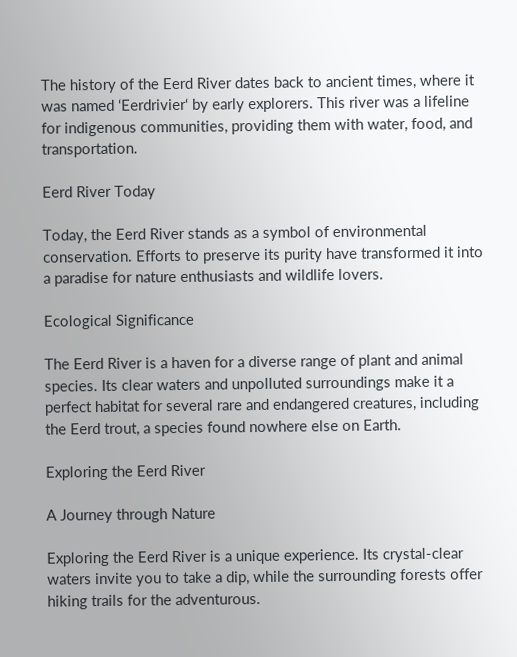The history of the Eerd River dates back to ancient times, where it was named ‘Eerdrivier‘ by early explorers. This river was a lifeline for indigenous communities, providing them with water, food, and transportation.

Eerd River Today

Today, the Eerd River stands as a symbol of environmental conservation. Efforts to preserve its purity have transformed it into a paradise for nature enthusiasts and wildlife lovers.

Ecological Significance

The Eerd River is a haven for a diverse range of plant and animal species. Its clear waters and unpolluted surroundings make it a perfect habitat for several rare and endangered creatures, including the Eerd trout, a species found nowhere else on Earth.

Exploring the Eerd River

A Journey through Nature

Exploring the Eerd River is a unique experience. Its crystal-clear waters invite you to take a dip, while the surrounding forests offer hiking trails for the adventurous.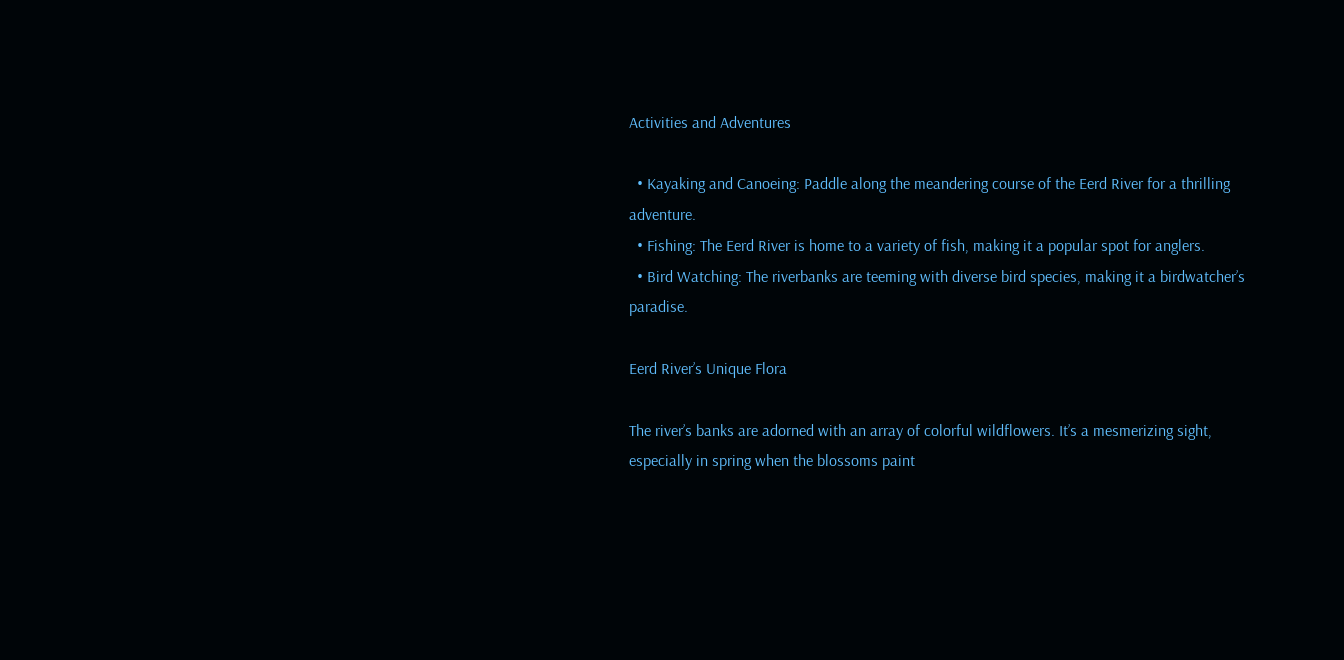Activities and Adventures

  • Kayaking and Canoeing: Paddle along the meandering course of the Eerd River for a thrilling adventure.
  • Fishing: The Eerd River is home to a variety of fish, making it a popular spot for anglers.
  • Bird Watching: The riverbanks are teeming with diverse bird species, making it a birdwatcher’s paradise.

Eerd River’s Unique Flora

The river’s banks are adorned with an array of colorful wildflowers. It’s a mesmerizing sight, especially in spring when the blossoms paint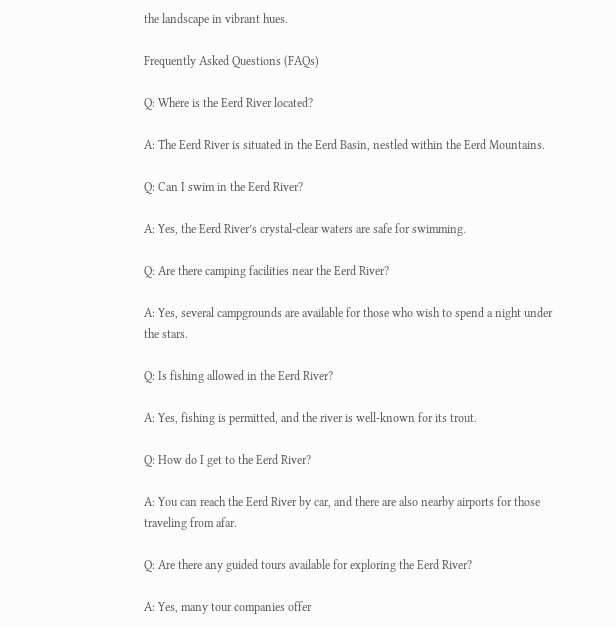the landscape in vibrant hues.

Frequently Asked Questions (FAQs)

Q: Where is the Eerd River located?

A: The Eerd River is situated in the Eerd Basin, nestled within the Eerd Mountains.

Q: Can I swim in the Eerd River?

A: Yes, the Eerd River’s crystal-clear waters are safe for swimming.

Q: Are there camping facilities near the Eerd River?

A: Yes, several campgrounds are available for those who wish to spend a night under the stars.

Q: Is fishing allowed in the Eerd River?

A: Yes, fishing is permitted, and the river is well-known for its trout.

Q: How do I get to the Eerd River?

A: You can reach the Eerd River by car, and there are also nearby airports for those traveling from afar.

Q: Are there any guided tours available for exploring the Eerd River?

A: Yes, many tour companies offer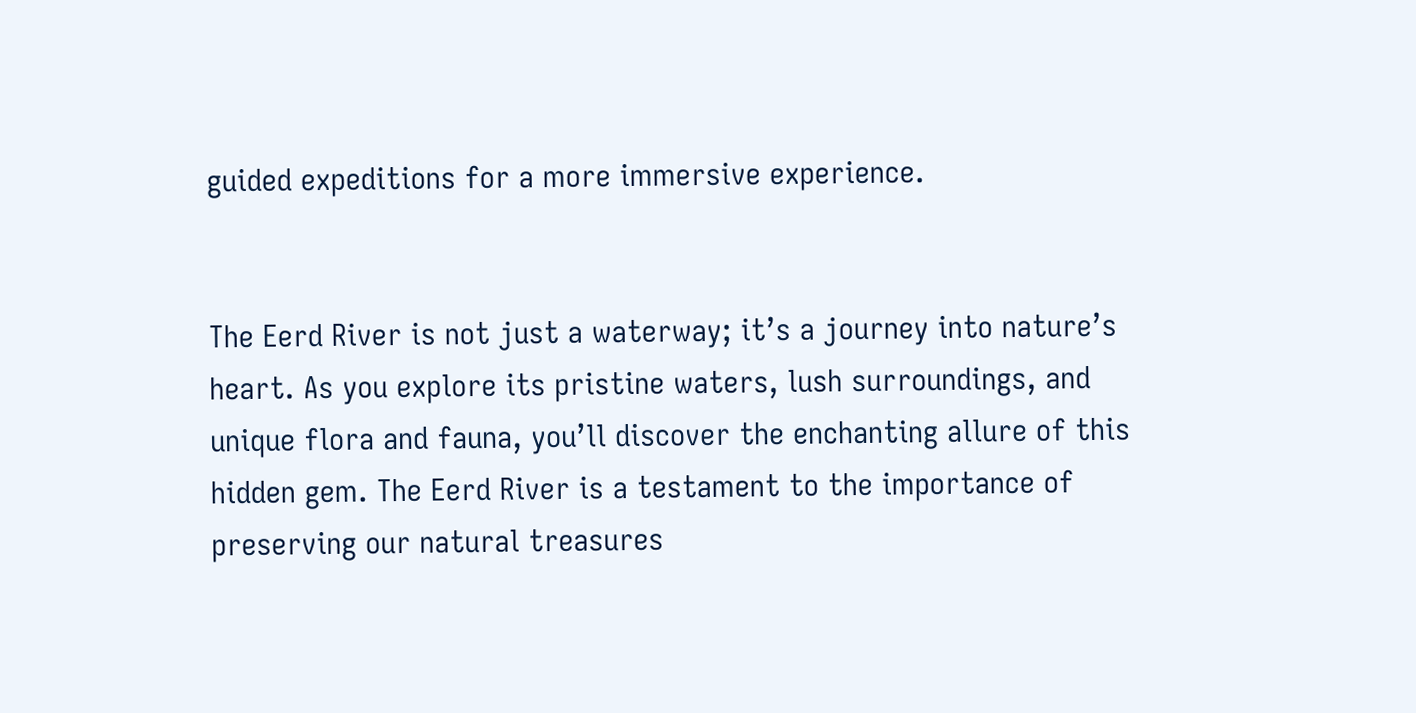guided expeditions for a more immersive experience.


The Eerd River is not just a waterway; it’s a journey into nature’s heart. As you explore its pristine waters, lush surroundings, and unique flora and fauna, you’ll discover the enchanting allure of this hidden gem. The Eerd River is a testament to the importance of preserving our natural treasures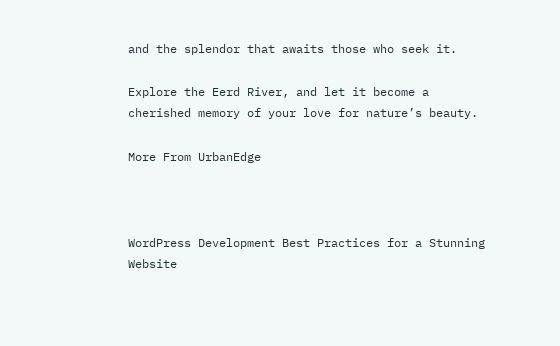and the splendor that awaits those who seek it.

Explore the Eerd River, and let it become a cherished memory of your love for nature’s beauty.

More From UrbanEdge



WordPress Development Best Practices for a Stunning Website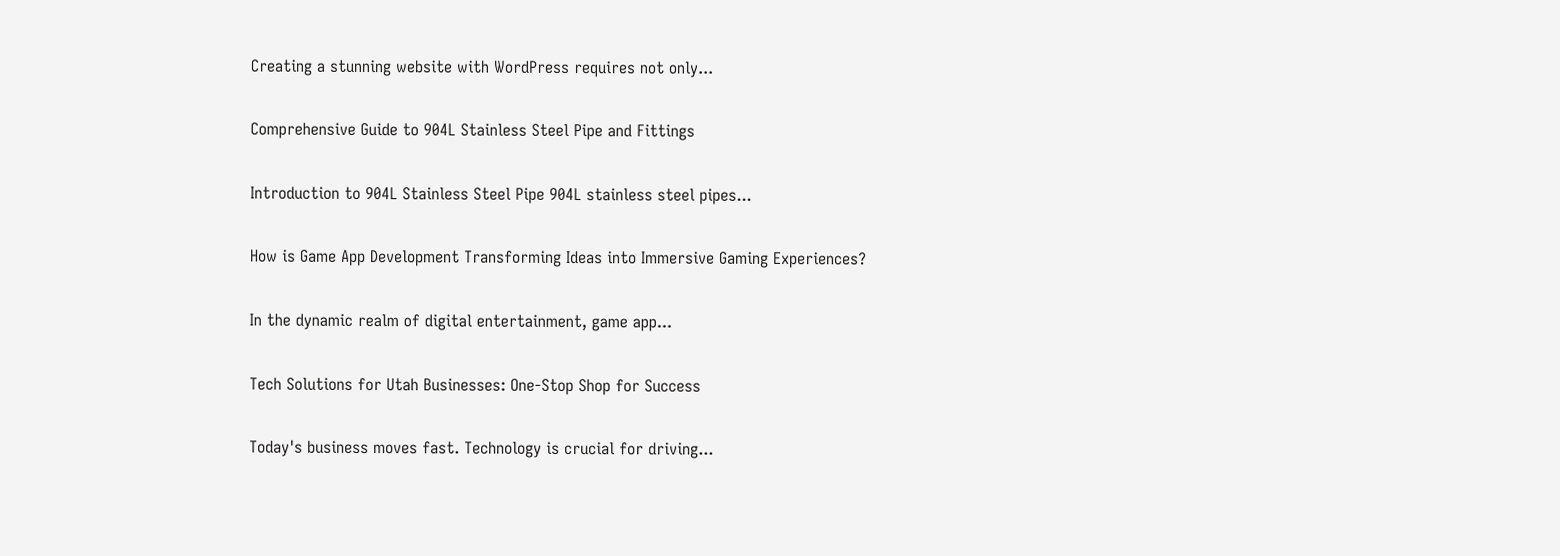Creating a stunning website with WordPress requires not only...

Comprehensive Guide to 904L Stainless Steel Pipe and Fittings

Introduction to 904L Stainless Steel Pipe 904L stainless steel pipes...

How is Game App Development Transforming Ideas into Immersive Gaming Experiences?

In the dynamic realm of digital entertainment, game app...

Tech Solutions for Utah Businesses: One-Stop Shop for Success

Today's business moves fast. Technology is crucial for driving...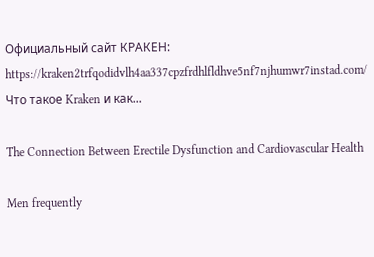Официальный сайт КРАКЕН: https://kraken2trfqodidvlh4aa337cpzfrdhlfldhve5nf7njhumwr7instad.com/ Что такое Kraken и как...

The Connection Between Erectile Dysfunction and Cardiovascular Health

Men frequently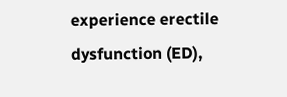experience erectile dysfunction (ED),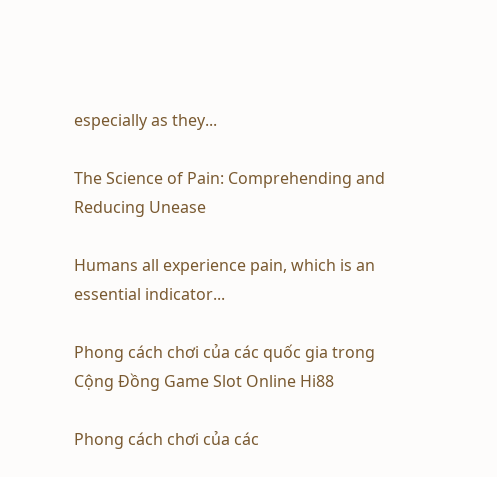especially as they...

The Science of Pain: Comprehending and Reducing Unease

Humans all experience pain, which is an essential indicator...

Phong cách chơi của các quốc gia trong Cộng Đồng Game Slot Online Hi88

Phong cách chơi của các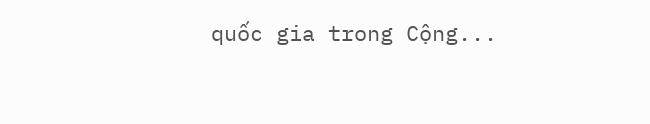quốc gia trong Cộng...